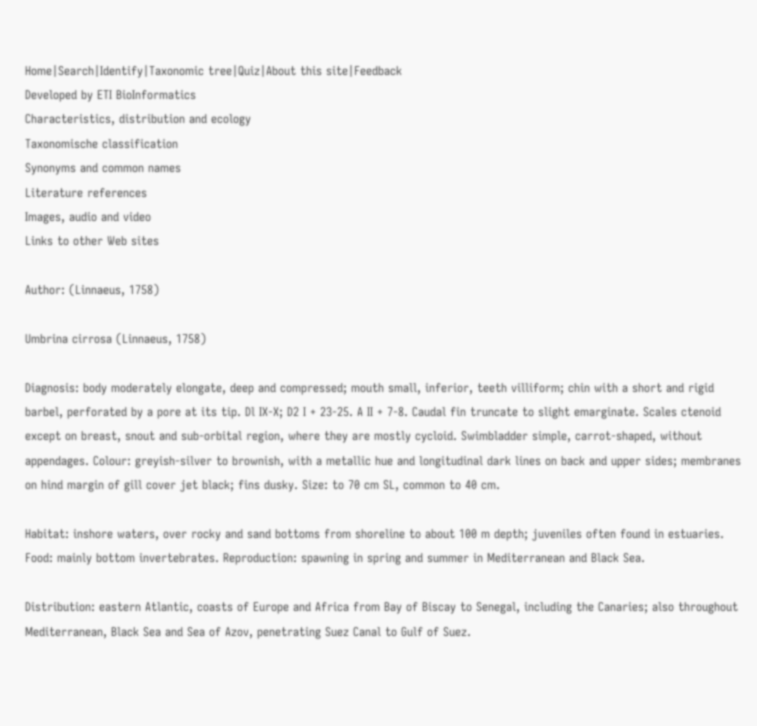Home|Search|Identify|Taxonomic tree|Quiz|About this site|Feedback
Developed by ETI BioInformatics
Characteristics, distribution and ecology
Taxonomische classification
Synonyms and common names
Literature references
Images, audio and video
Links to other Web sites

Author: (Linnaeus, 1758)

Umbrina cirrosa (Linnaeus, 1758)

Diagnosis: body moderately elongate, deep and compressed; mouth small, inferior, teeth villiform; chin with a short and rigid barbel, perforated by a pore at its tip. Dl IX-X; D2 I + 23-25. A II + 7-8. Caudal fin truncate to slight emarginate. Scales ctenoid except on breast, snout and sub-orbital region, where they are mostly cycloid. Swimbladder simple, carrot-shaped, without appendages. Colour: greyish-silver to brownish, with a metallic hue and longitudinal dark lines on back and upper sides; membranes on hind margin of gill cover jet black; fins dusky. Size: to 70 cm SL, common to 40 cm.

Habitat: inshore waters, over rocky and sand bottoms from shoreline to about 100 m depth; juveniles often found in estuaries. Food: mainly bottom invertebrates. Reproduction: spawning in spring and summer in Mediterranean and Black Sea.

Distribution: eastern Atlantic, coasts of Europe and Africa from Bay of Biscay to Senegal, including the Canaries; also throughout Mediterranean, Black Sea and Sea of Azov, penetrating Suez Canal to Gulf of Suez.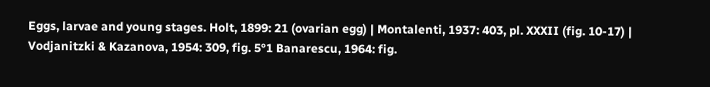Eggs, larvae and young stages. Holt, 1899: 21 (ovarian egg) | Montalenti, 1937: 403, pl. XXXII (fig. 10-17) | Vodjanitzki & Kazanova, 1954: 309, fig. 5°1 Banarescu, 1964: fig.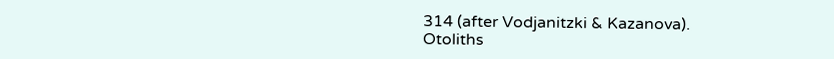314 (after Vodjanitzki & Kazanova).
Otoliths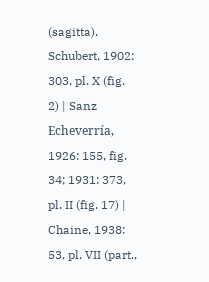(sagitta). Schubert, 1902: 303, pl. X (fig. 2) | Sanz Echeverría, 1926: 155, fig. 34; 1931: 373, pl. II (fig. 17) | Chaine, 1938: 53, pl. VII (part.,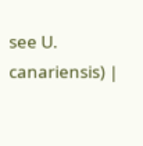see U. canariensis) |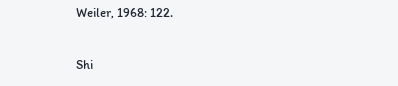Weiler, 1968: 122.

Shi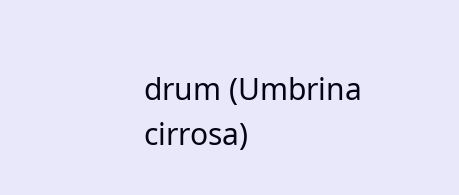drum (Umbrina cirrosa)